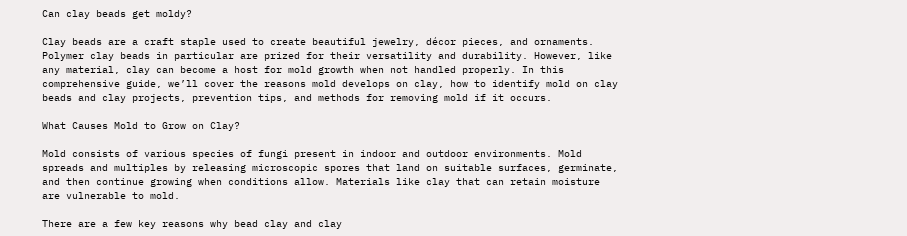Can clay beads get moldy?

Clay beads are a craft staple used to create beautiful jewelry, décor pieces, and ornaments. Polymer clay beads in particular are prized for their versatility and durability. However, like any material, clay can become a host for mold growth when not handled properly. In this comprehensive guide, we’ll cover the reasons mold develops on clay, how to identify mold on clay beads and clay projects, prevention tips, and methods for removing mold if it occurs.

What Causes Mold to Grow on Clay?

Mold consists of various species of fungi present in indoor and outdoor environments. Mold spreads and multiples by releasing microscopic spores that land on suitable surfaces, germinate, and then continue growing when conditions allow. Materials like clay that can retain moisture are vulnerable to mold.

There are a few key reasons why bead clay and clay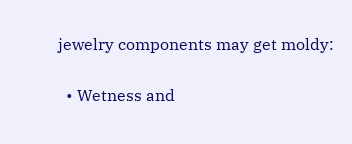jewelry components may get moldy:

  • Wetness and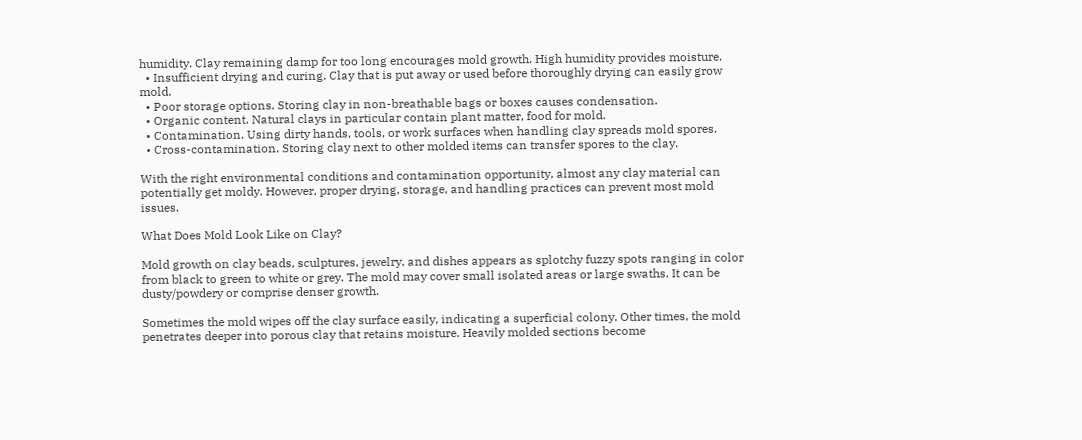humidity. Clay remaining damp for too long encourages mold growth. High humidity provides moisture.
  • Insufficient drying and curing. Clay that is put away or used before thoroughly drying can easily grow mold.
  • Poor storage options. Storing clay in non-breathable bags or boxes causes condensation.
  • Organic content. Natural clays in particular contain plant matter, food for mold.
  • Contamination. Using dirty hands, tools, or work surfaces when handling clay spreads mold spores.
  • Cross-contamination. Storing clay next to other molded items can transfer spores to the clay.

With the right environmental conditions and contamination opportunity, almost any clay material can potentially get moldy. However, proper drying, storage, and handling practices can prevent most mold issues.

What Does Mold Look Like on Clay?

Mold growth on clay beads, sculptures, jewelry, and dishes appears as splotchy fuzzy spots ranging in color from black to green to white or grey. The mold may cover small isolated areas or large swaths. It can be dusty/powdery or comprise denser growth.

Sometimes the mold wipes off the clay surface easily, indicating a superficial colony. Other times, the mold penetrates deeper into porous clay that retains moisture. Heavily molded sections become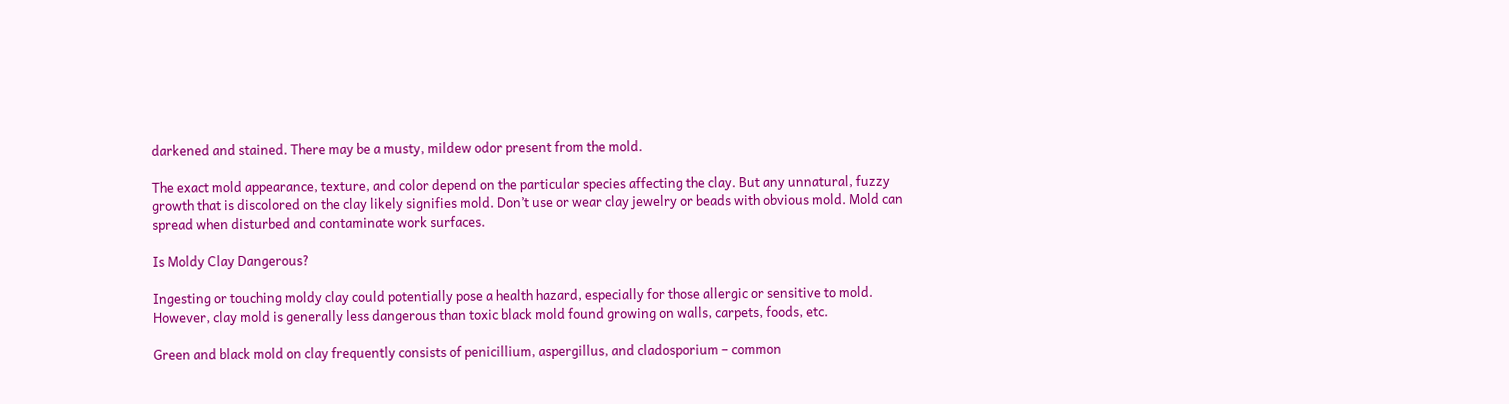darkened and stained. There may be a musty, mildew odor present from the mold.

The exact mold appearance, texture, and color depend on the particular species affecting the clay. But any unnatural, fuzzy growth that is discolored on the clay likely signifies mold. Don’t use or wear clay jewelry or beads with obvious mold. Mold can spread when disturbed and contaminate work surfaces.

Is Moldy Clay Dangerous?

Ingesting or touching moldy clay could potentially pose a health hazard, especially for those allergic or sensitive to mold. However, clay mold is generally less dangerous than toxic black mold found growing on walls, carpets, foods, etc.

Green and black mold on clay frequently consists of penicillium, aspergillus, and cladosporium – common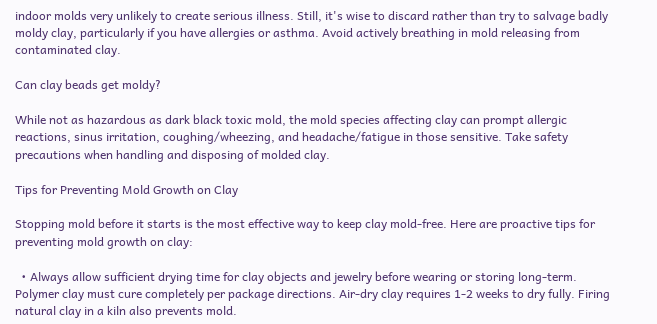indoor molds very unlikely to create serious illness. Still, it's wise to discard rather than try to salvage badly moldy clay, particularly if you have allergies or asthma. Avoid actively breathing in mold releasing from contaminated clay.

Can clay beads get moldy?

While not as hazardous as dark black toxic mold, the mold species affecting clay can prompt allergic reactions, sinus irritation, coughing/wheezing, and headache/fatigue in those sensitive. Take safety precautions when handling and disposing of molded clay.

Tips for Preventing Mold Growth on Clay

Stopping mold before it starts is the most effective way to keep clay mold-free. Here are proactive tips for preventing mold growth on clay:

  • Always allow sufficient drying time for clay objects and jewelry before wearing or storing long-term. Polymer clay must cure completely per package directions. Air-dry clay requires 1-2 weeks to dry fully. Firing natural clay in a kiln also prevents mold.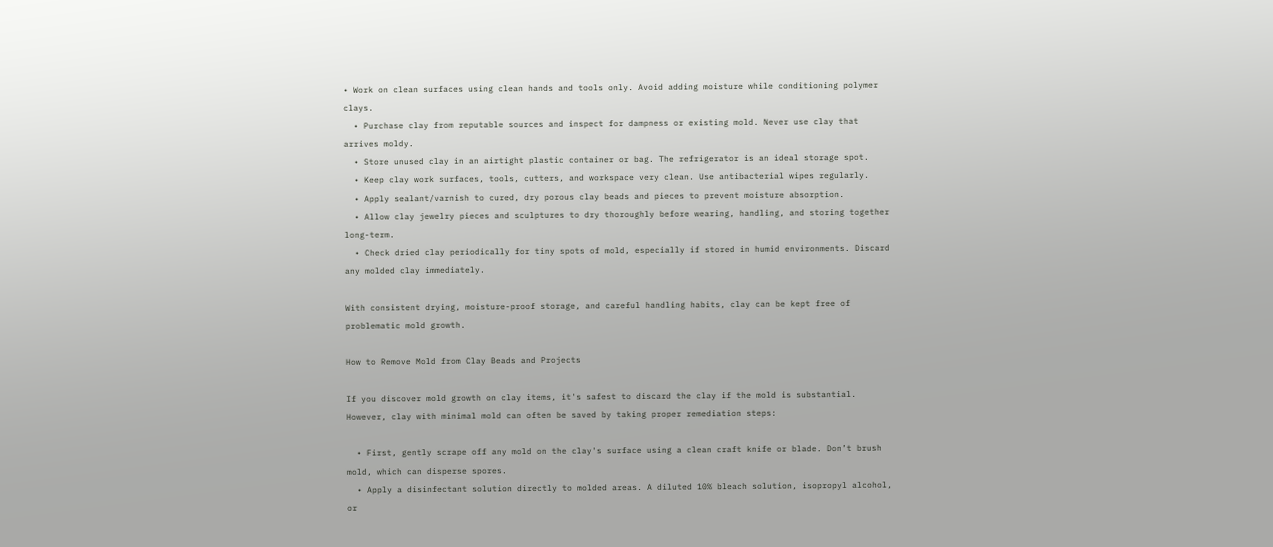• Work on clean surfaces using clean hands and tools only. Avoid adding moisture while conditioning polymer clays.
  • Purchase clay from reputable sources and inspect for dampness or existing mold. Never use clay that arrives moldy.
  • Store unused clay in an airtight plastic container or bag. The refrigerator is an ideal storage spot.
  • Keep clay work surfaces, tools, cutters, and workspace very clean. Use antibacterial wipes regularly.
  • Apply sealant/varnish to cured, dry porous clay beads and pieces to prevent moisture absorption.
  • Allow clay jewelry pieces and sculptures to dry thoroughly before wearing, handling, and storing together long-term.
  • Check dried clay periodically for tiny spots of mold, especially if stored in humid environments. Discard any molded clay immediately.

With consistent drying, moisture-proof storage, and careful handling habits, clay can be kept free of problematic mold growth.

How to Remove Mold from Clay Beads and Projects

If you discover mold growth on clay items, it's safest to discard the clay if the mold is substantial. However, clay with minimal mold can often be saved by taking proper remediation steps:

  • First, gently scrape off any mold on the clay's surface using a clean craft knife or blade. Don’t brush mold, which can disperse spores.
  • Apply a disinfectant solution directly to molded areas. A diluted 10% bleach solution, isopropyl alcohol, or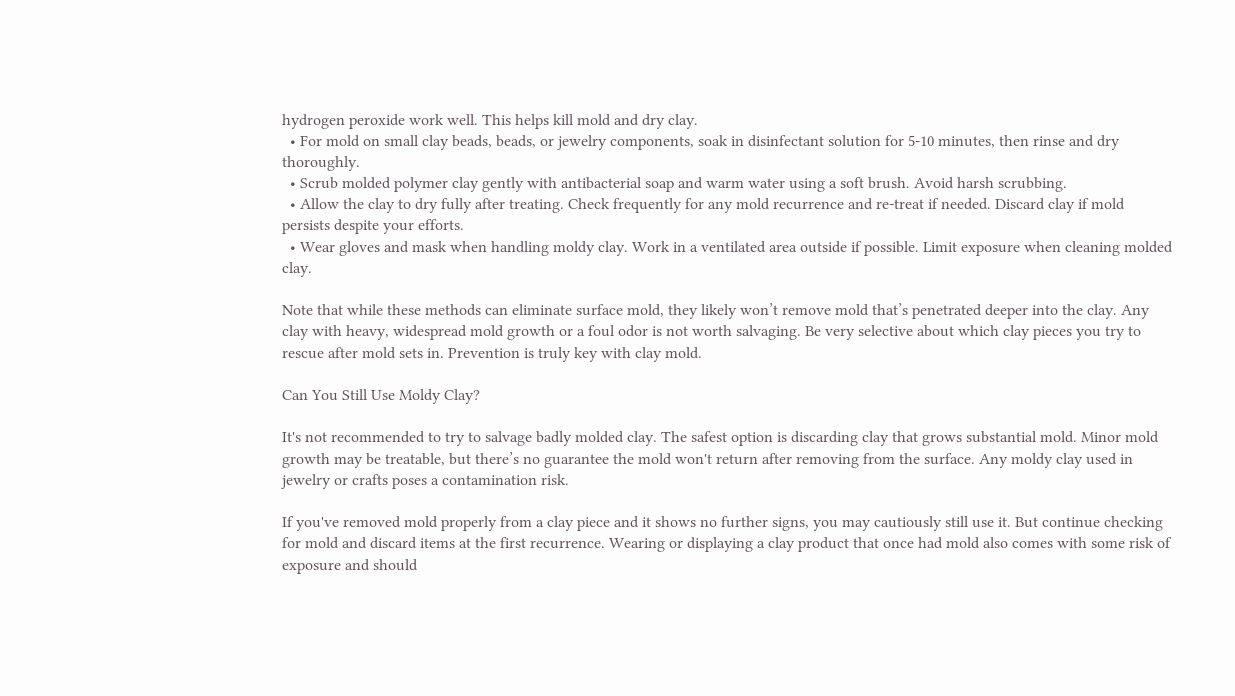hydrogen peroxide work well. This helps kill mold and dry clay.
  • For mold on small clay beads, beads, or jewelry components, soak in disinfectant solution for 5-10 minutes, then rinse and dry thoroughly.
  • Scrub molded polymer clay gently with antibacterial soap and warm water using a soft brush. Avoid harsh scrubbing.
  • Allow the clay to dry fully after treating. Check frequently for any mold recurrence and re-treat if needed. Discard clay if mold persists despite your efforts.
  • Wear gloves and mask when handling moldy clay. Work in a ventilated area outside if possible. Limit exposure when cleaning molded clay.

Note that while these methods can eliminate surface mold, they likely won’t remove mold that’s penetrated deeper into the clay. Any clay with heavy, widespread mold growth or a foul odor is not worth salvaging. Be very selective about which clay pieces you try to rescue after mold sets in. Prevention is truly key with clay mold.

Can You Still Use Moldy Clay?

It's not recommended to try to salvage badly molded clay. The safest option is discarding clay that grows substantial mold. Minor mold growth may be treatable, but there’s no guarantee the mold won't return after removing from the surface. Any moldy clay used in jewelry or crafts poses a contamination risk.

If you've removed mold properly from a clay piece and it shows no further signs, you may cautiously still use it. But continue checking for mold and discard items at the first recurrence. Wearing or displaying a clay product that once had mold also comes with some risk of exposure and should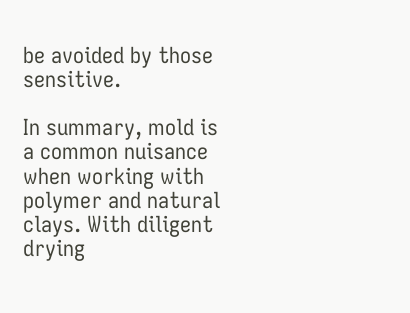be avoided by those sensitive.

In summary, mold is a common nuisance when working with polymer and natural clays. With diligent drying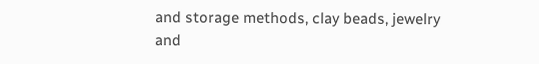and storage methods, clay beads, jewelry and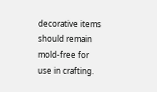decorative items should remain mold-free for use in crafting.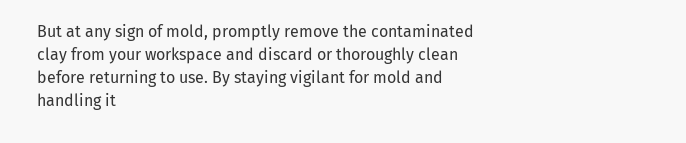But at any sign of mold, promptly remove the contaminated clay from your workspace and discard or thoroughly clean before returning to use. By staying vigilant for mold and handling it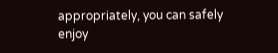appropriately, you can safely enjoy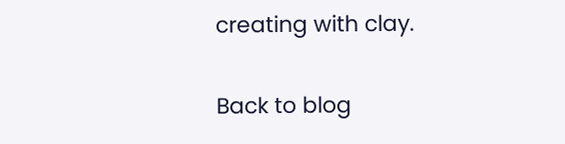creating with clay.

Back to blog